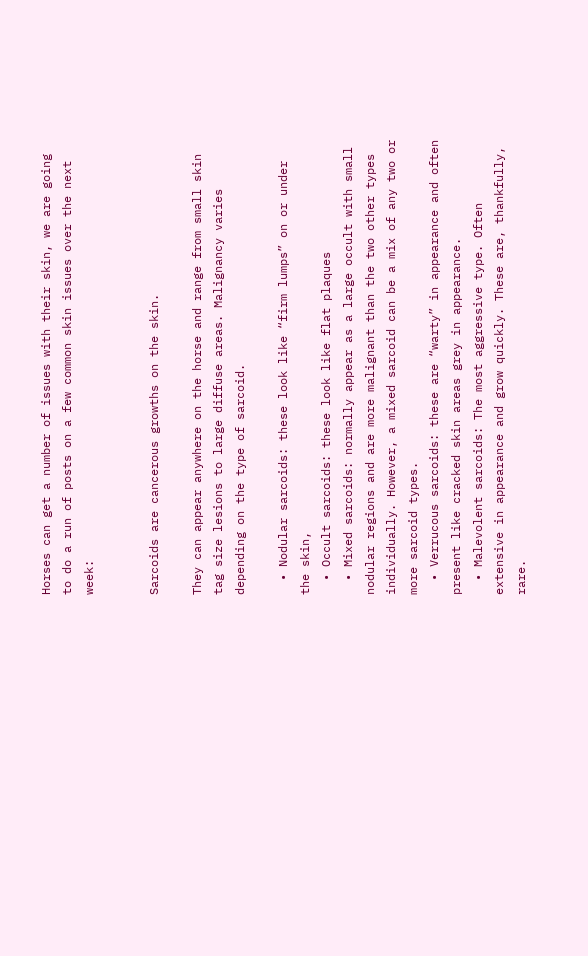Horses can get a number of issues with their skin, we are going to do a run of posts on a few common skin issues over the next week:


Sarcoids are cancerous growths on the skin.

They can appear anywhere on the horse and range from small skin tag size lesions to large diffuse areas. Malignancy varies depending on the type of sarcoid.

  • Nodular sarcoids: these look like “firm lumps” on or under the skin,
  • Occult sarcoids: these look like flat plaques
  • Mixed sarcoids: normally appear as a large occult with small nodular regions and are more malignant than the two other types individually. However, a mixed sarcoid can be a mix of any two or more sarcoid types.
  • Verrucous sarcoids: these are “warty” in appearance and often present like cracked skin areas grey in appearance.
  • Malevolent sarcoids: The most aggressive type. Often extensive in appearance and grow quickly. These are, thankfully, rare.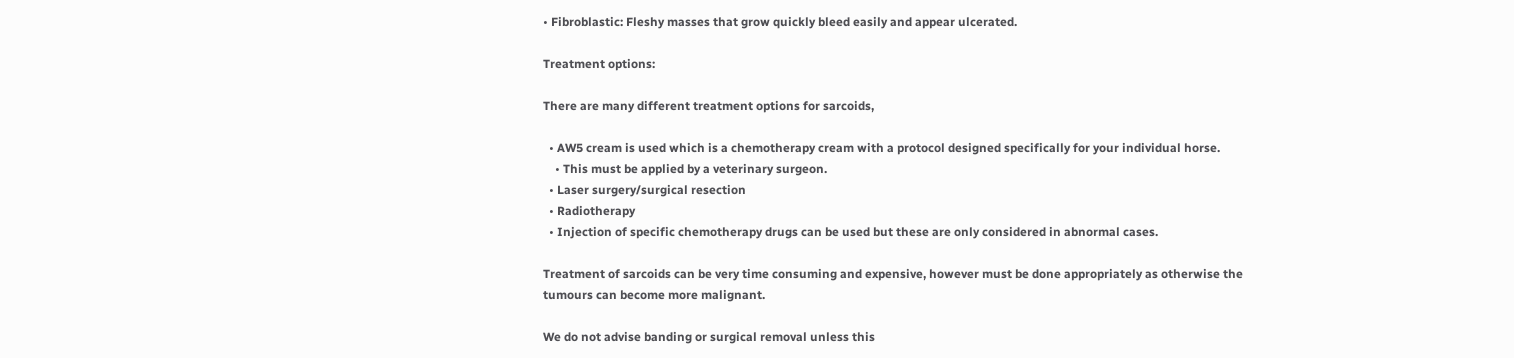• Fibroblastic: Fleshy masses that grow quickly bleed easily and appear ulcerated.

Treatment options:

There are many different treatment options for sarcoids,

  • AW5 cream is used which is a chemotherapy cream with a protocol designed specifically for your individual horse.
    • This must be applied by a veterinary surgeon.
  • Laser surgery/surgical resection
  • Radiotherapy
  • Injection of specific chemotherapy drugs can be used but these are only considered in abnormal cases.

Treatment of sarcoids can be very time consuming and expensive, however must be done appropriately as otherwise the tumours can become more malignant.

We do not advise banding or surgical removal unless this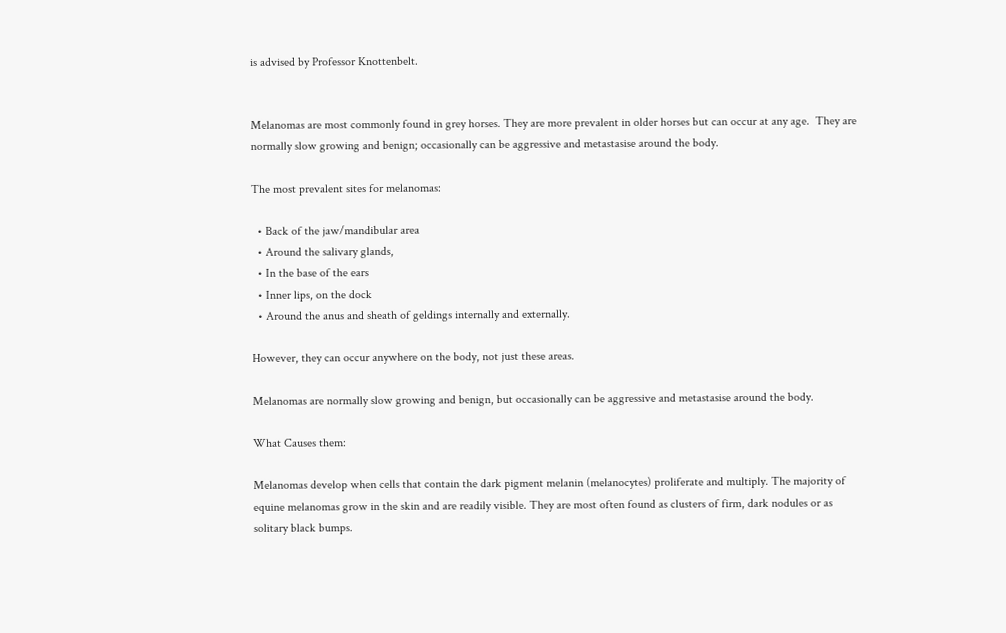is advised by Professor Knottenbelt.


Melanomas are most commonly found in grey horses. They are more prevalent in older horses but can occur at any age.  They are normally slow growing and benign; occasionally can be aggressive and metastasise around the body.

The most prevalent sites for melanomas:

  • Back of the jaw/mandibular area
  • Around the salivary glands,
  • In the base of the ears
  • Inner lips, on the dock
  • Around the anus and sheath of geldings internally and externally.

However, they can occur anywhere on the body, not just these areas.

Melanomas are normally slow growing and benign, but occasionally can be aggressive and metastasise around the body.

What Causes them:

Melanomas develop when cells that contain the dark pigment melanin (melanocytes) proliferate and multiply. The majority of equine melanomas grow in the skin and are readily visible. They are most often found as clusters of firm, dark nodules or as solitary black bumps.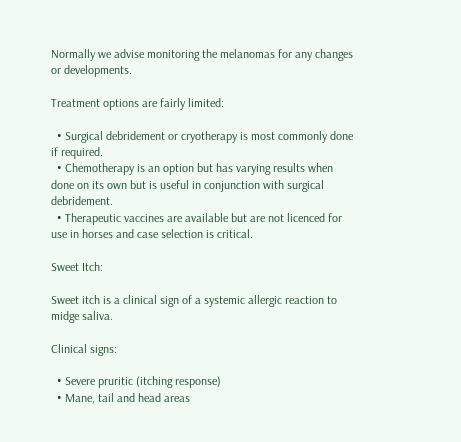Normally we advise monitoring the melanomas for any changes or developments.

Treatment options are fairly limited:

  • Surgical debridement or cryotherapy is most commonly done if required.
  • Chemotherapy is an option but has varying results when done on its own but is useful in conjunction with surgical debridement.
  • Therapeutic vaccines are available but are not licenced for use in horses and case selection is critical.

Sweet Itch:

Sweet itch is a clinical sign of a systemic allergic reaction to midge saliva.

Clinical signs:

  • Severe pruritic (itching response)
  • Mane, tail and head areas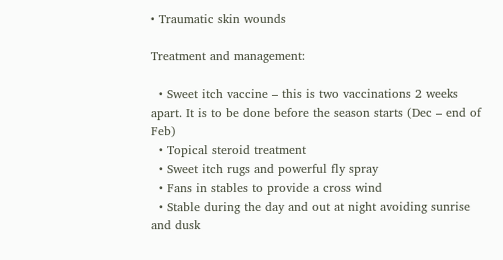• Traumatic skin wounds

Treatment and management:

  • Sweet itch vaccine – this is two vaccinations 2 weeks apart. It is to be done before the season starts (Dec – end of Feb)
  • Topical steroid treatment
  • Sweet itch rugs and powerful fly spray
  • Fans in stables to provide a cross wind
  • Stable during the day and out at night avoiding sunrise and dusk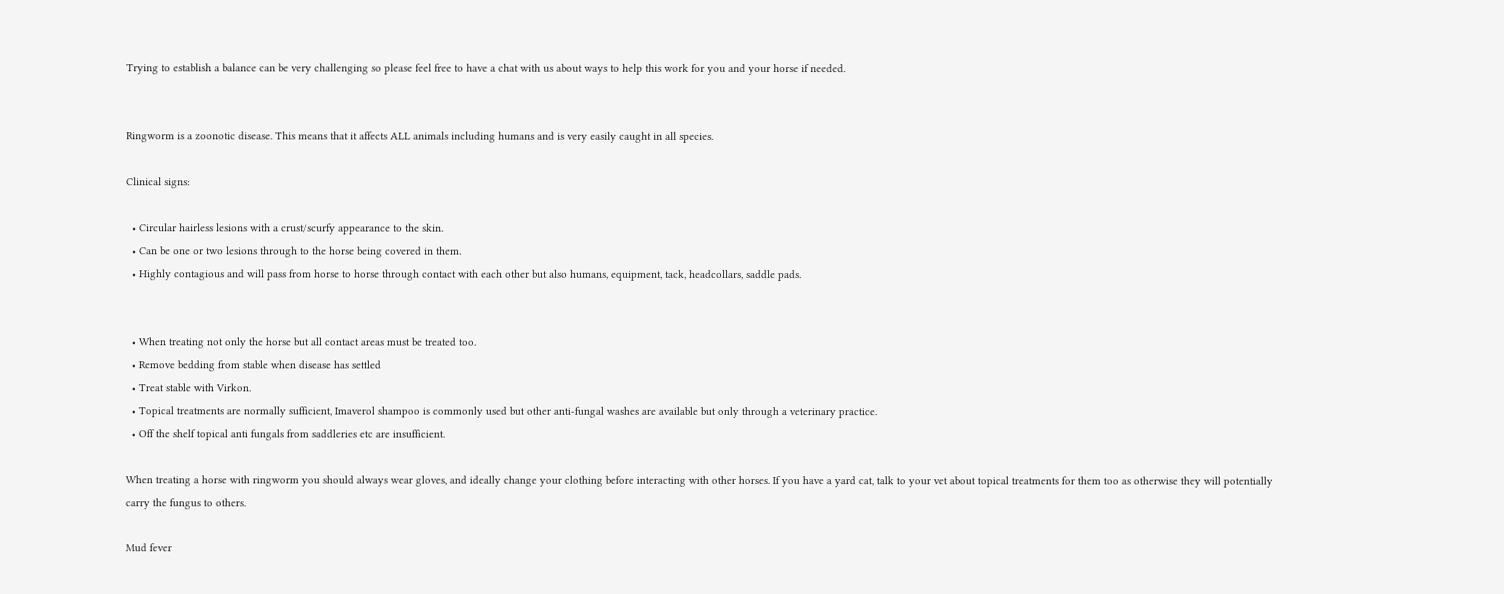Trying to establish a balance can be very challenging so please feel free to have a chat with us about ways to help this work for you and your horse if needed.


Ringworm is a zoonotic disease. This means that it affects ALL animals including humans and is very easily caught in all species.

Clinical signs:

  • Circular hairless lesions with a crust/scurfy appearance to the skin.
  • Can be one or two lesions through to the horse being covered in them.
  • Highly contagious and will pass from horse to horse through contact with each other but also humans, equipment, tack, headcollars, saddle pads.


  • When treating not only the horse but all contact areas must be treated too.
  • Remove bedding from stable when disease has settled
  • Treat stable with Virkon.
  • Topical treatments are normally sufficient, Imaverol shampoo is commonly used but other anti-fungal washes are available but only through a veterinary practice.
  • Off the shelf topical anti fungals from saddleries etc are insufficient.

When treating a horse with ringworm you should always wear gloves, and ideally change your clothing before interacting with other horses. If you have a yard cat, talk to your vet about topical treatments for them too as otherwise they will potentially carry the fungus to others.

Mud fever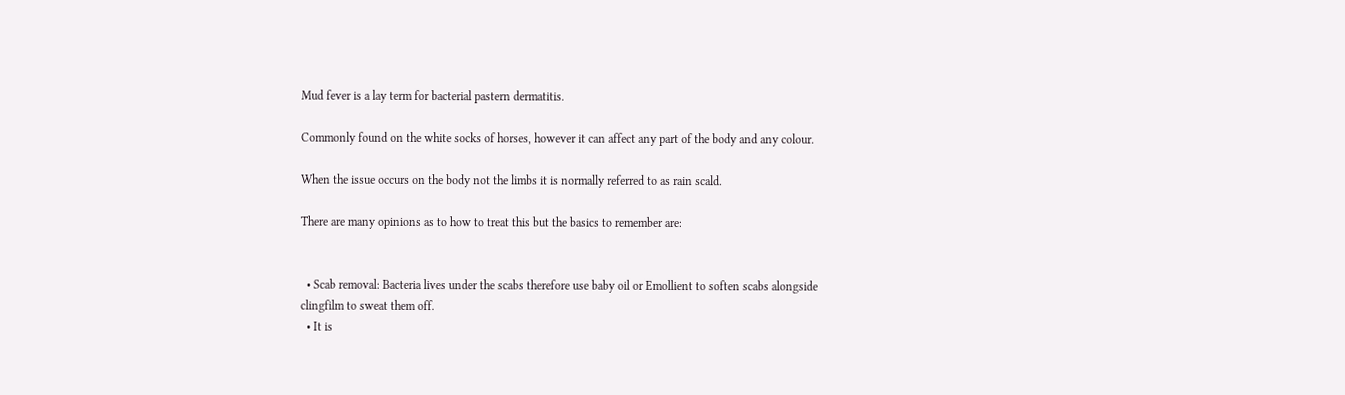Mud fever is a lay term for bacterial pastern dermatitis.

Commonly found on the white socks of horses, however it can affect any part of the body and any colour.

When the issue occurs on the body not the limbs it is normally referred to as rain scald.

There are many opinions as to how to treat this but the basics to remember are:


  • Scab removal: Bacteria lives under the scabs therefore use baby oil or Emollient to soften scabs alongside clingfilm to sweat them off.
  • It is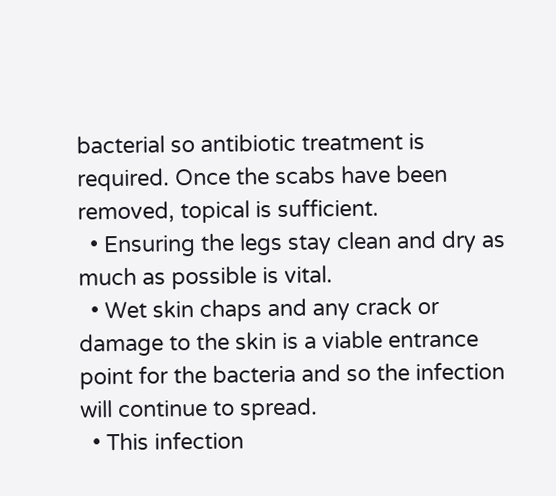bacterial so antibiotic treatment is required. Once the scabs have been removed, topical is sufficient.
  • Ensuring the legs stay clean and dry as much as possible is vital.
  • Wet skin chaps and any crack or damage to the skin is a viable entrance point for the bacteria and so the infection will continue to spread.
  • This infection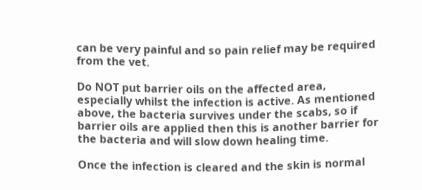can be very painful and so pain relief may be required from the vet.

Do NOT put barrier oils on the affected area, especially whilst the infection is active. As mentioned above, the bacteria survives under the scabs, so if barrier oils are applied then this is another barrier for the bacteria and will slow down healing time.

Once the infection is cleared and the skin is normal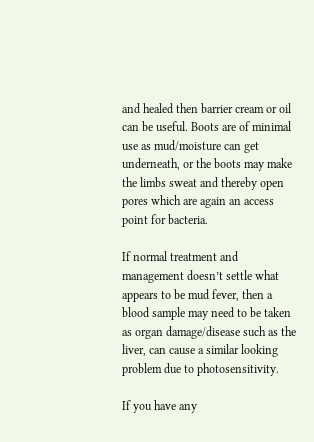and healed then barrier cream or oil can be useful. Boots are of minimal use as mud/moisture can get underneath, or the boots may make the limbs sweat and thereby open pores which are again an access point for bacteria.

If normal treatment and management doesn’t settle what appears to be mud fever, then a blood sample may need to be taken as organ damage/disease such as the liver, can cause a similar looking problem due to photosensitivity.

If you have any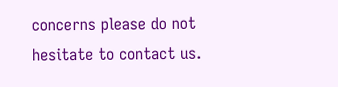concerns please do not hesitate to contact us.